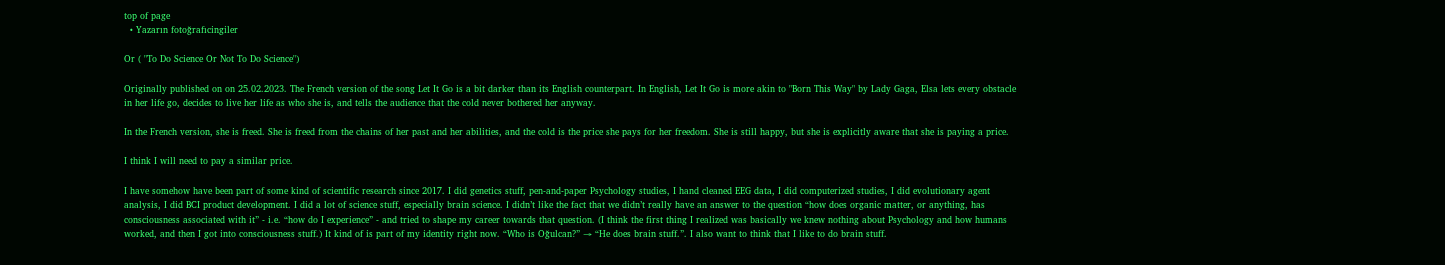top of page
  • Yazarın fotoğrafıcingiler

Or ( "To Do Science Or Not To Do Science")

Originally published on on 25.02.2023. The French version of the song Let It Go is a bit darker than its English counterpart. In English, Let It Go is more akin to "Born This Way" by Lady Gaga, Elsa lets every obstacle in her life go, decides to live her life as who she is, and tells the audience that the cold never bothered her anyway.

In the French version, she is freed. She is freed from the chains of her past and her abilities, and the cold is the price she pays for her freedom. She is still happy, but she is explicitly aware that she is paying a price.

I think I will need to pay a similar price.

I have somehow have been part of some kind of scientific research since 2017. I did genetics stuff, pen-and-paper Psychology studies, I hand cleaned EEG data, I did computerized studies, I did evolutionary agent analysis, I did BCI product development. I did a lot of science stuff, especially brain science. I didn’t like the fact that we didn’t really have an answer to the question “how does organic matter, or anything, has consciousness associated with it” - i.e. “how do I experience” - and tried to shape my career towards that question. (I think the first thing I realized was basically we knew nothing about Psychology and how humans worked, and then I got into consciousness stuff.) It kind of is part of my identity right now. “Who is Oğulcan?” → “He does brain stuff.”. I also want to think that I like to do brain stuff.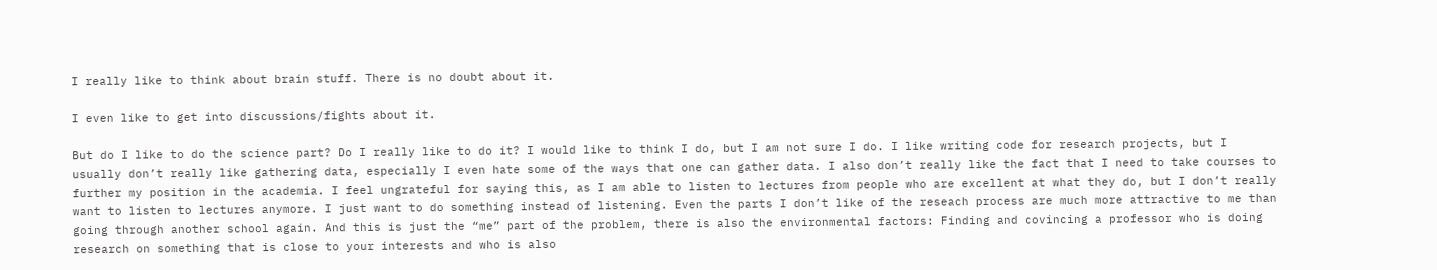I really like to think about brain stuff. There is no doubt about it.

I even like to get into discussions/fights about it.

But do I like to do the science part? Do I really like to do it? I would like to think I do, but I am not sure I do. I like writing code for research projects, but I usually don’t really like gathering data, especially I even hate some of the ways that one can gather data. I also don’t really like the fact that I need to take courses to further my position in the academia. I feel ungrateful for saying this, as I am able to listen to lectures from people who are excellent at what they do, but I don’t really want to listen to lectures anymore. I just want to do something instead of listening. Even the parts I don’t like of the reseach process are much more attractive to me than going through another school again. And this is just the “me” part of the problem, there is also the environmental factors: Finding and covincing a professor who is doing research on something that is close to your interests and who is also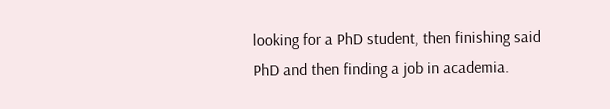looking for a PhD student, then finishing said PhD and then finding a job in academia.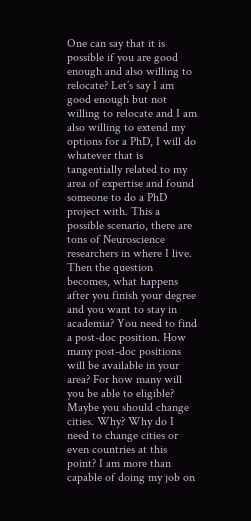One can say that it is possible if you are good enough and also willing to relocate? Let’s say I am good enough but not willing to relocate and I am also willing to extend my options for a PhD, I will do whatever that is tangentially related to my area of expertise and found someone to do a PhD project with. This a possible scenario, there are tons of Neuroscience researchers in where I live. Then the question becomes, what happens after you finish your degree and you want to stay in academia? You need to find a post-doc position. How many post-doc positions will be available in your area? For how many will you be able to eligible? Maybe you should change cities. Why? Why do I need to change cities or even countries at this point? I am more than capable of doing my job on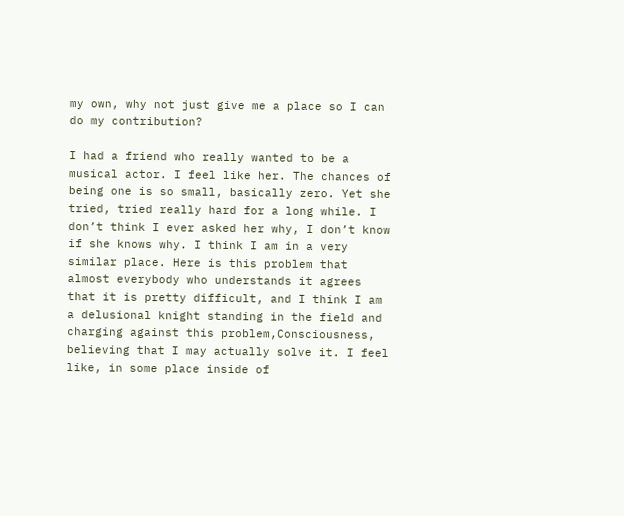my own, why not just give me a place so I can do my contribution?

I had a friend who really wanted to be a musical actor. I feel like her. The chances of being one is so small, basically zero. Yet she tried, tried really hard for a long while. I don’t think I ever asked her why, I don’t know if she knows why. I think I am in a very similar place. Here is this problem that almost everybody who understands it agrees that it is pretty difficult, and I think I am a delusional knight standing in the field and charging against this problem,Consciousness, believing that I may actually solve it. I feel like, in some place inside of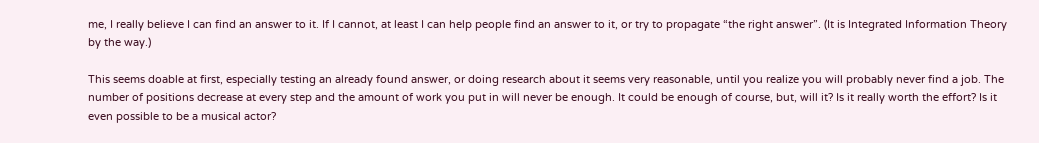me, I really believe I can find an answer to it. If I cannot, at least I can help people find an answer to it, or try to propagate “the right answer”. (It is Integrated Information Theory by the way.)

This seems doable at first, especially testing an already found answer, or doing research about it seems very reasonable, until you realize you will probably never find a job. The number of positions decrease at every step and the amount of work you put in will never be enough. It could be enough of course, but, will it? Is it really worth the effort? Is it even possible to be a musical actor?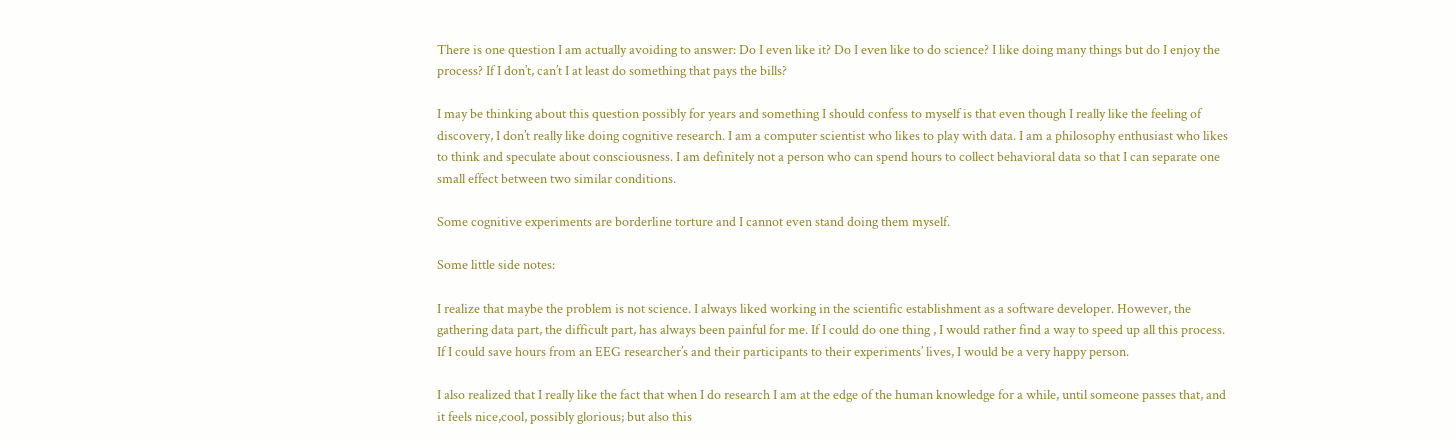There is one question I am actually avoiding to answer: Do I even like it? Do I even like to do science? I like doing many things but do I enjoy the process? If I don’t, can’t I at least do something that pays the bills?

I may be thinking about this question possibly for years and something I should confess to myself is that even though I really like the feeling of discovery, I don’t really like doing cognitive research. I am a computer scientist who likes to play with data. I am a philosophy enthusiast who likes to think and speculate about consciousness. I am definitely not a person who can spend hours to collect behavioral data so that I can separate one small effect between two similar conditions.

Some cognitive experiments are borderline torture and I cannot even stand doing them myself.

Some little side notes:

I realize that maybe the problem is not science. I always liked working in the scientific establishment as a software developer. However, the gathering data part, the difficult part, has always been painful for me. If I could do one thing , I would rather find a way to speed up all this process. If I could save hours from an EEG researcher’s and their participants to their experiments’ lives, I would be a very happy person.

I also realized that I really like the fact that when I do research I am at the edge of the human knowledge for a while, until someone passes that, and it feels nice,cool, possibly glorious; but also this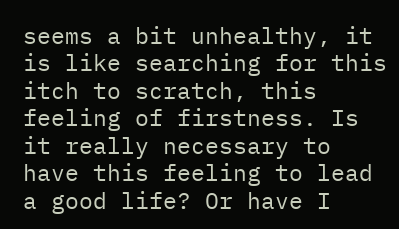seems a bit unhealthy, it is like searching for this itch to scratch, this feeling of firstness. Is it really necessary to have this feeling to lead a good life? Or have I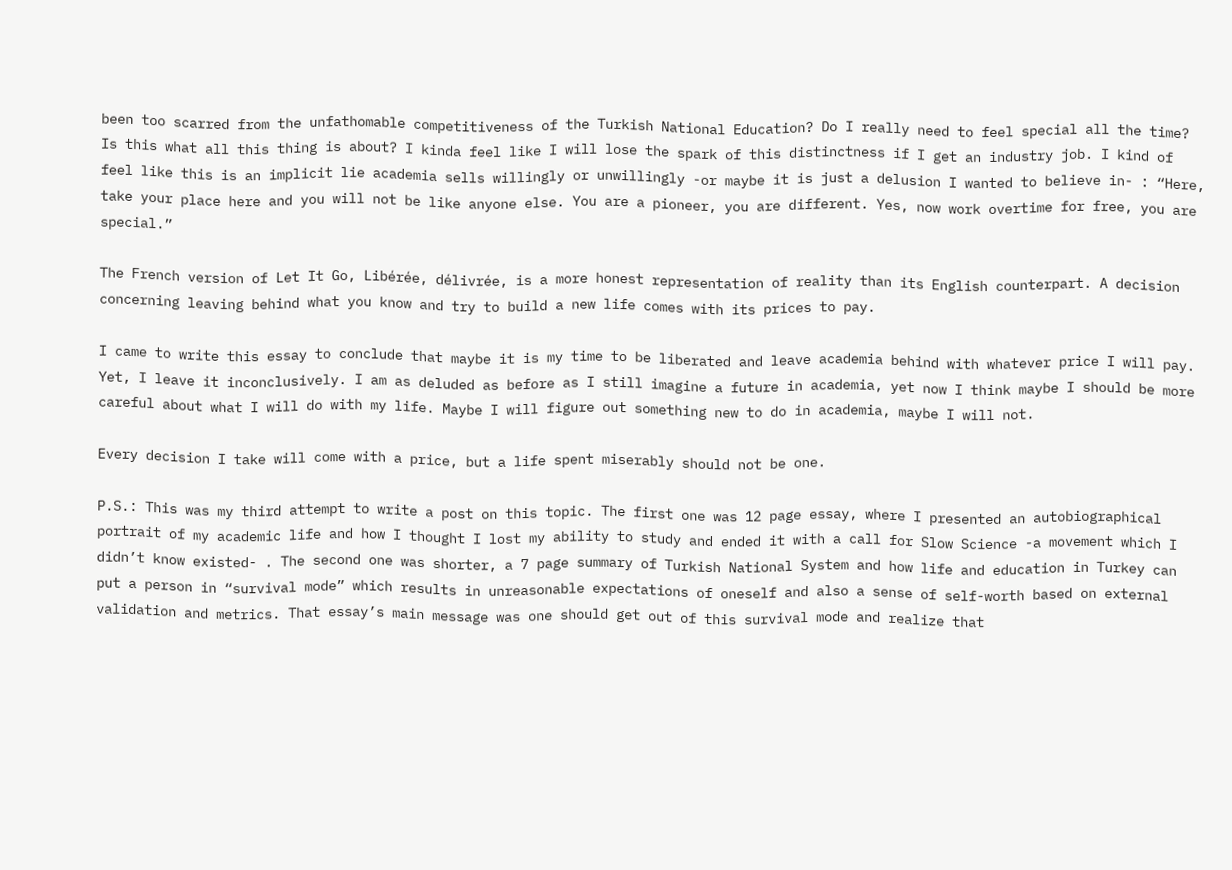been too scarred from the unfathomable competitiveness of the Turkish National Education? Do I really need to feel special all the time? Is this what all this thing is about? I kinda feel like I will lose the spark of this distinctness if I get an industry job. I kind of feel like this is an implicit lie academia sells willingly or unwillingly -or maybe it is just a delusion I wanted to believe in- : “Here, take your place here and you will not be like anyone else. You are a pioneer, you are different. Yes, now work overtime for free, you are special.”

The French version of Let It Go, Libérée, délivrée, is a more honest representation of reality than its English counterpart. A decision concerning leaving behind what you know and try to build a new life comes with its prices to pay.

I came to write this essay to conclude that maybe it is my time to be liberated and leave academia behind with whatever price I will pay. Yet, I leave it inconclusively. I am as deluded as before as I still imagine a future in academia, yet now I think maybe I should be more careful about what I will do with my life. Maybe I will figure out something new to do in academia, maybe I will not.

Every decision I take will come with a price, but a life spent miserably should not be one.

P.S.: This was my third attempt to write a post on this topic. The first one was 12 page essay, where I presented an autobiographical portrait of my academic life and how I thought I lost my ability to study and ended it with a call for Slow Science -a movement which I didn’t know existed- . The second one was shorter, a 7 page summary of Turkish National System and how life and education in Turkey can put a person in “survival mode” which results in unreasonable expectations of oneself and also a sense of self-worth based on external validation and metrics. That essay’s main message was one should get out of this survival mode and realize that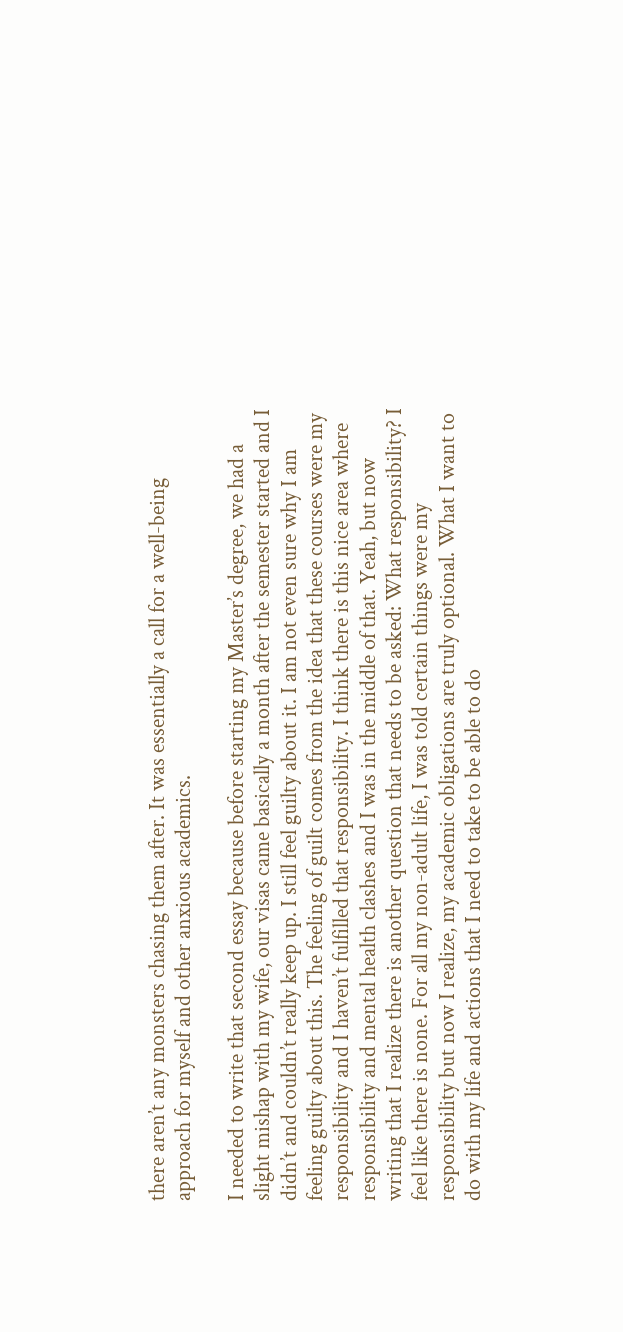there aren’t any monsters chasing them after. It was essentially a call for a well-being approach for myself and other anxious academics.

I needed to write that second essay because before starting my Master’s degree, we had a slight mishap with my wife, our visas came basically a month after the semester started and I didn’t and couldn’t really keep up. I still feel guilty about it. I am not even sure why I am feeling guilty about this. The feeling of guilt comes from the idea that these courses were my responsibility and I haven’t fulfilled that responsibility. I think there is this nice area where responsibility and mental health clashes and I was in the middle of that. Yeah, but now writing that I realize there is another question that needs to be asked: What responsibility? I feel like there is none. For all my non-adult life, I was told certain things were my responsibility but now I realize, my academic obligations are truly optional. What I want to do with my life and actions that I need to take to be able to do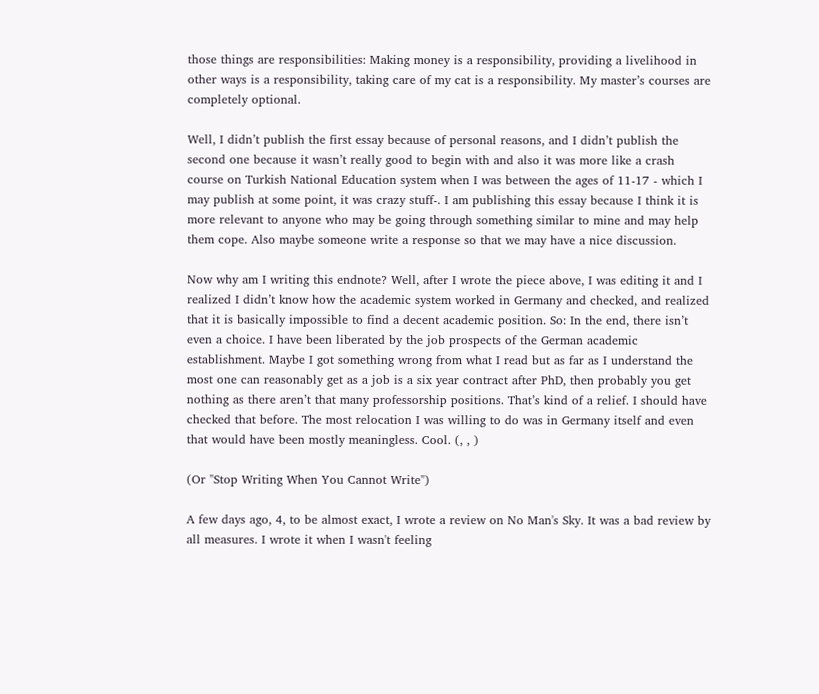those things are responsibilities: Making money is a responsibility, providing a livelihood in other ways is a responsibility, taking care of my cat is a responsibility. My master’s courses are completely optional.

Well, I didn’t publish the first essay because of personal reasons, and I didn’t publish the second one because it wasn’t really good to begin with and also it was more like a crash course on Turkish National Education system when I was between the ages of 11-17 - which I may publish at some point, it was crazy stuff-. I am publishing this essay because I think it is more relevant to anyone who may be going through something similar to mine and may help them cope. Also maybe someone write a response so that we may have a nice discussion.

Now why am I writing this endnote? Well, after I wrote the piece above, I was editing it and I realized I didn’t know how the academic system worked in Germany and checked, and realized that it is basically impossible to find a decent academic position. So: In the end, there isn’t even a choice. I have been liberated by the job prospects of the German academic establishment. Maybe I got something wrong from what I read but as far as I understand the most one can reasonably get as a job is a six year contract after PhD, then probably you get nothing as there aren’t that many professorship positions. That’s kind of a relief. I should have checked that before. The most relocation I was willing to do was in Germany itself and even that would have been mostly meaningless. Cool. (, , )

(Or "Stop Writing When You Cannot Write")

A few days ago, 4, to be almost exact, I wrote a review on No Man's Sky. It was a bad review by all measures. I wrote it when I wasn't feeling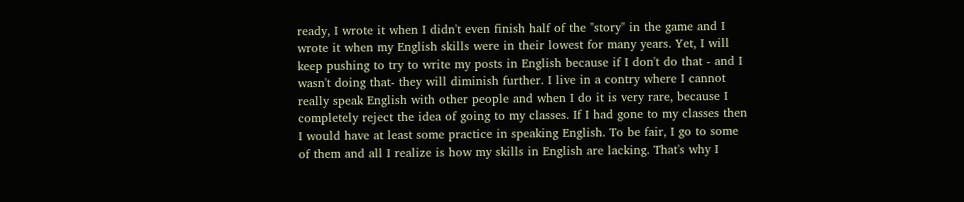ready, I wrote it when I didn't even finish half of the "story" in the game and I wrote it when my English skills were in their lowest for many years. Yet, I will keep pushing to try to write my posts in English because if I don't do that - and I wasn't doing that- they will diminish further. I live in a contry where I cannot really speak English with other people and when I do it is very rare, because I completely reject the idea of going to my classes. If I had gone to my classes then I would have at least some practice in speaking English. To be fair, I go to some of them and all I realize is how my skills in English are lacking. That's why I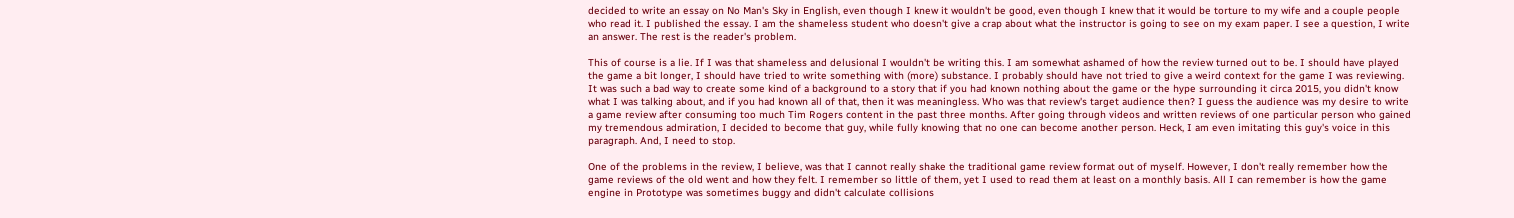decided to write an essay on No Man's Sky in English, even though I knew it wouldn't be good, even though I knew that it would be torture to my wife and a couple people who read it. I published the essay. I am the shameless student who doesn't give a crap about what the instructor is going to see on my exam paper. I see a question, I write an answer. The rest is the reader's problem.

This of course is a lie. If I was that shameless and delusional I wouldn't be writing this. I am somewhat ashamed of how the review turned out to be. I should have played the game a bit longer, I should have tried to write something with (more) substance. I probably should have not tried to give a weird context for the game I was reviewing. It was such a bad way to create some kind of a background to a story that if you had known nothing about the game or the hype surrounding it circa 2015, you didn't know what I was talking about, and if you had known all of that, then it was meaningless. Who was that review's target audience then? I guess the audience was my desire to write a game review after consuming too much Tim Rogers content in the past three months. After going through videos and written reviews of one particular person who gained my tremendous admiration, I decided to become that guy, while fully knowing that no one can become another person. Heck, I am even imitating this guy's voice in this paragraph. And, I need to stop.

One of the problems in the review, I believe, was that I cannot really shake the traditional game review format out of myself. However, I don't really remember how the game reviews of the old went and how they felt. I remember so little of them, yet I used to read them at least on a monthly basis. All I can remember is how the game engine in Prototype was sometimes buggy and didn't calculate collisions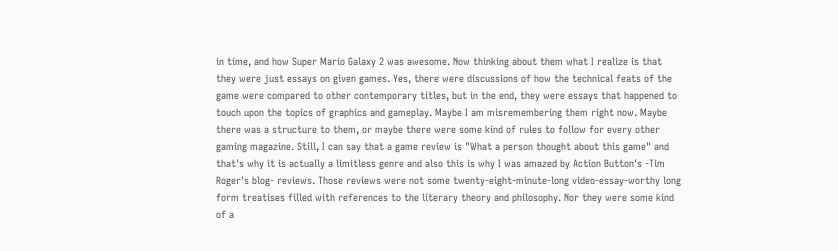in time, and how Super Mario Galaxy 2 was awesome. Now thinking about them what I realize is that they were just essays on given games. Yes, there were discussions of how the technical feats of the game were compared to other contemporary titles, but in the end, they were essays that happened to touch upon the topics of graphics and gameplay. Maybe I am misremembering them right now. Maybe there was a structure to them, or maybe there were some kind of rules to follow for every other gaming magazine. Still, I can say that a game review is "What a person thought about this game" and that's why it is actually a limitless genre and also this is why I was amazed by Action Button's -Tim Roger's blog- reviews. Those reviews were not some twenty-eight-minute-long video-essay-worthy long form treatises filled with references to the literary theory and philosophy. Nor they were some kind of a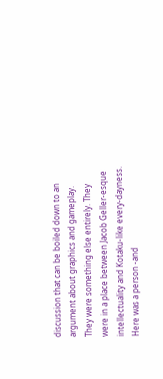discussion that can be boiled down to an argument about graphics and gameplay. They were something else entirely. They were in a place between Jacob Geller-esque intellectuality and Kotaku-like every-dayness. Here was a person -and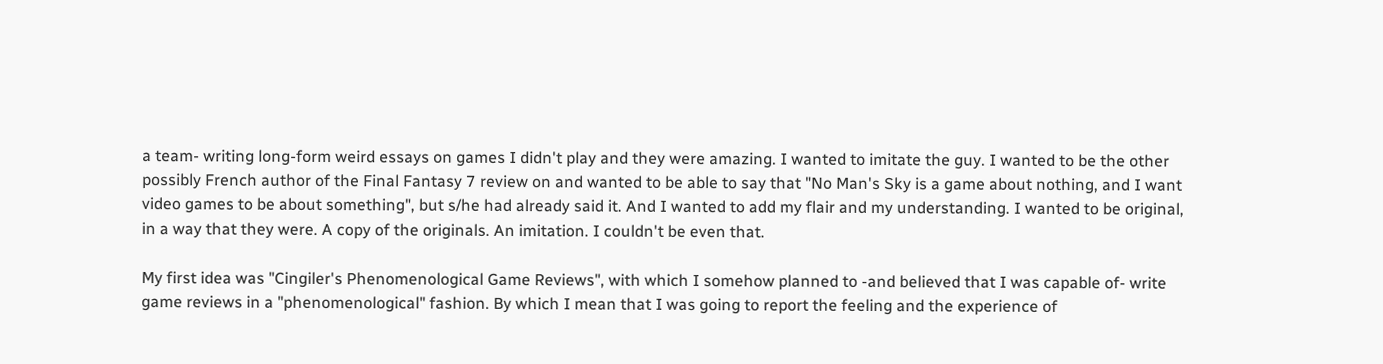a team- writing long-form weird essays on games I didn't play and they were amazing. I wanted to imitate the guy. I wanted to be the other possibly French author of the Final Fantasy 7 review on and wanted to be able to say that "No Man's Sky is a game about nothing, and I want video games to be about something", but s/he had already said it. And I wanted to add my flair and my understanding. I wanted to be original, in a way that they were. A copy of the originals. An imitation. I couldn't be even that.

My first idea was "Cingiler's Phenomenological Game Reviews", with which I somehow planned to -and believed that I was capable of- write game reviews in a "phenomenological" fashion. By which I mean that I was going to report the feeling and the experience of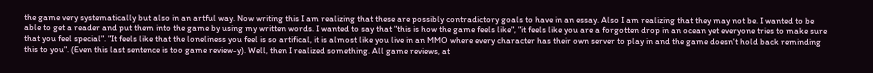the game very systematically but also in an artful way. Now writing this I am realizing that these are possibly contradictory goals to have in an essay. Also I am realizing that they may not be. I wanted to be able to get a reader and put them into the game by using my written words. I wanted to say that "this is how the game feels like", "it feels like you are a forgotten drop in an ocean yet everyone tries to make sure that you feel special". "It feels like that the loneliness you feel is so artifical, it is almost like you live in an MMO where every character has their own server to play in and the game doesn't hold back reminding this to you". (Even this last sentence is too game review-y). Well, then I realized something. All game reviews, at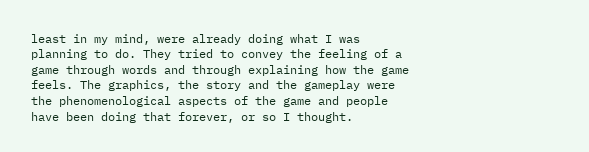least in my mind, were already doing what I was planning to do. They tried to convey the feeling of a game through words and through explaining how the game feels. The graphics, the story and the gameplay were the phenomenological aspects of the game and people have been doing that forever, or so I thought.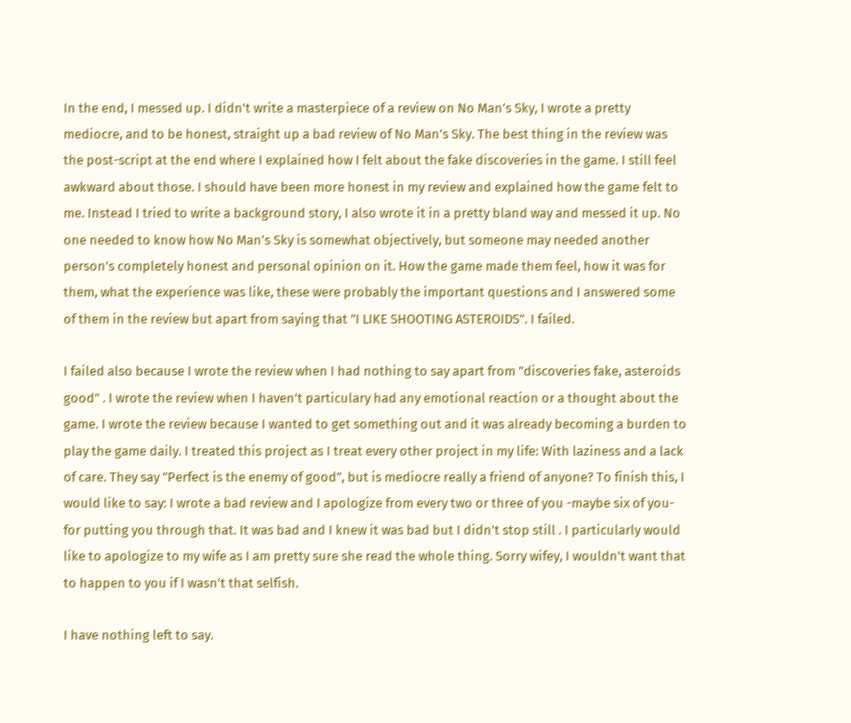In the end, I messed up. I didn't write a masterpiece of a review on No Man's Sky, I wrote a pretty mediocre, and to be honest, straight up a bad review of No Man's Sky. The best thing in the review was the post-script at the end where I explained how I felt about the fake discoveries in the game. I still feel awkward about those. I should have been more honest in my review and explained how the game felt to me. Instead I tried to write a background story, I also wrote it in a pretty bland way and messed it up. No one needed to know how No Man's Sky is somewhat objectively, but someone may needed another person's completely honest and personal opinion on it. How the game made them feel, how it was for them, what the experience was like, these were probably the important questions and I answered some of them in the review but apart from saying that "I LIKE SHOOTING ASTEROIDS". I failed.

I failed also because I wrote the review when I had nothing to say apart from "discoveries fake, asteroids good" . I wrote the review when I haven't particulary had any emotional reaction or a thought about the game. I wrote the review because I wanted to get something out and it was already becoming a burden to play the game daily. I treated this project as I treat every other project in my life: With laziness and a lack of care. They say "Perfect is the enemy of good", but is mediocre really a friend of anyone? To finish this, I would like to say: I wrote a bad review and I apologize from every two or three of you -maybe six of you- for putting you through that. It was bad and I knew it was bad but I didn't stop still . I particularly would like to apologize to my wife as I am pretty sure she read the whole thing. Sorry wifey, I wouldn't want that to happen to you if I wasn't that selfish.

I have nothing left to say.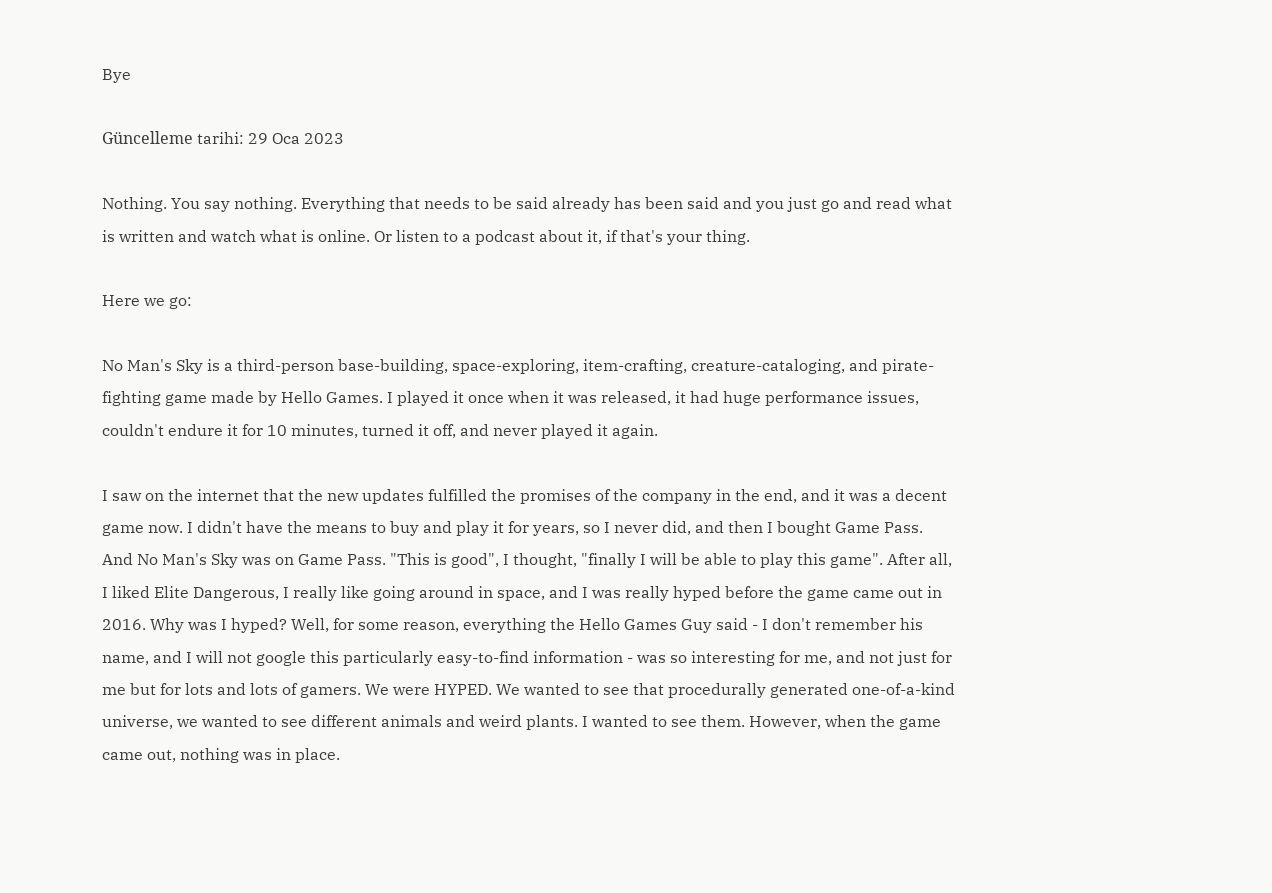Bye

Güncelleme tarihi: 29 Oca 2023

Nothing. You say nothing. Everything that needs to be said already has been said and you just go and read what is written and watch what is online. Or listen to a podcast about it, if that's your thing.

Here we go:

No Man's Sky is a third-person base-building, space-exploring, item-crafting, creature-cataloging, and pirate-fighting game made by Hello Games. I played it once when it was released, it had huge performance issues, couldn't endure it for 10 minutes, turned it off, and never played it again.

I saw on the internet that the new updates fulfilled the promises of the company in the end, and it was a decent game now. I didn't have the means to buy and play it for years, so I never did, and then I bought Game Pass. And No Man's Sky was on Game Pass. "This is good", I thought, "finally I will be able to play this game". After all, I liked Elite Dangerous, I really like going around in space, and I was really hyped before the game came out in 2016. Why was I hyped? Well, for some reason, everything the Hello Games Guy said - I don't remember his name, and I will not google this particularly easy-to-find information - was so interesting for me, and not just for me but for lots and lots of gamers. We were HYPED. We wanted to see that procedurally generated one-of-a-kind universe, we wanted to see different animals and weird plants. I wanted to see them. However, when the game came out, nothing was in place.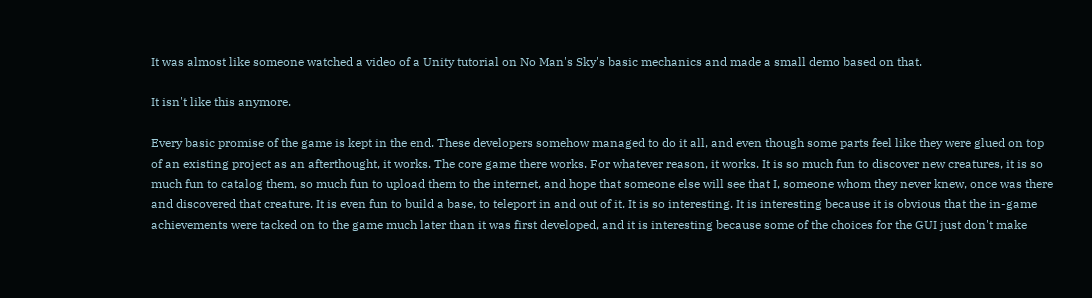It was almost like someone watched a video of a Unity tutorial on No Man's Sky's basic mechanics and made a small demo based on that.

It isn't like this anymore.

Every basic promise of the game is kept in the end. These developers somehow managed to do it all, and even though some parts feel like they were glued on top of an existing project as an afterthought, it works. The core game there works. For whatever reason, it works. It is so much fun to discover new creatures, it is so much fun to catalog them, so much fun to upload them to the internet, and hope that someone else will see that I, someone whom they never knew, once was there and discovered that creature. It is even fun to build a base, to teleport in and out of it. It is so interesting. It is interesting because it is obvious that the in-game achievements were tacked on to the game much later than it was first developed, and it is interesting because some of the choices for the GUI just don't make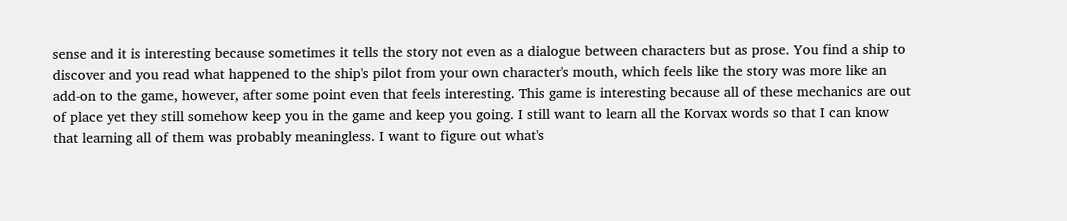sense and it is interesting because sometimes it tells the story not even as a dialogue between characters but as prose. You find a ship to discover and you read what happened to the ship's pilot from your own character's mouth, which feels like the story was more like an add-on to the game, however, after some point even that feels interesting. This game is interesting because all of these mechanics are out of place yet they still somehow keep you in the game and keep you going. I still want to learn all the Korvax words so that I can know that learning all of them was probably meaningless. I want to figure out what's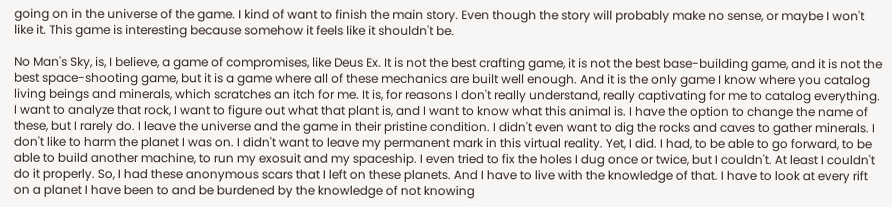going on in the universe of the game. I kind of want to finish the main story. Even though the story will probably make no sense, or maybe I won't like it. This game is interesting because somehow it feels like it shouldn't be.

No Man's Sky, is, I believe, a game of compromises, like Deus Ex. It is not the best crafting game, it is not the best base-building game, and it is not the best space-shooting game, but it is a game where all of these mechanics are built well enough. And it is the only game I know where you catalog living beings and minerals, which scratches an itch for me. It is, for reasons I don't really understand, really captivating for me to catalog everything. I want to analyze that rock, I want to figure out what that plant is, and I want to know what this animal is. I have the option to change the name of these, but I rarely do. I leave the universe and the game in their pristine condition. I didn't even want to dig the rocks and caves to gather minerals. I don't like to harm the planet I was on. I didn't want to leave my permanent mark in this virtual reality. Yet, I did. I had, to be able to go forward, to be able to build another machine, to run my exosuit and my spaceship. I even tried to fix the holes I dug once or twice, but I couldn't. At least I couldn't do it properly. So, I had these anonymous scars that I left on these planets. And I have to live with the knowledge of that. I have to look at every rift on a planet I have been to and be burdened by the knowledge of not knowing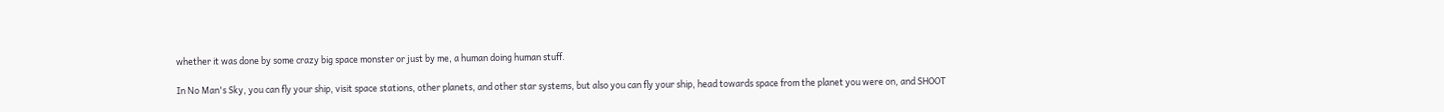whether it was done by some crazy big space monster or just by me, a human doing human stuff.

In No Man's Sky, you can fly your ship, visit space stations, other planets, and other star systems, but also you can fly your ship, head towards space from the planet you were on, and SHOOT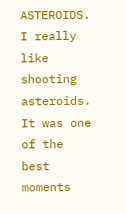ASTEROIDS. I really like shooting asteroids. It was one of the best moments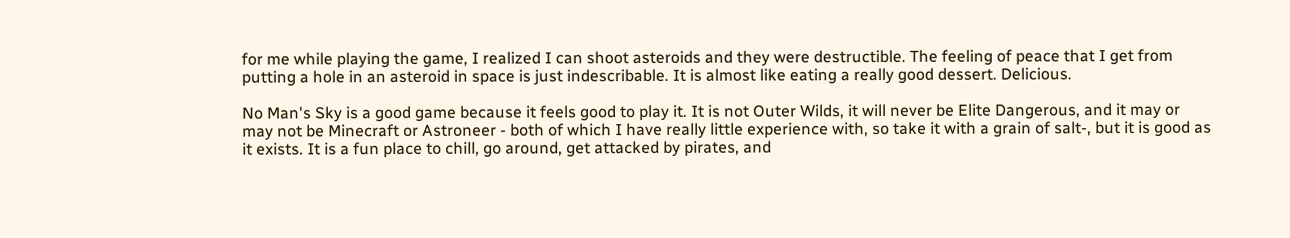for me while playing the game, I realized I can shoot asteroids and they were destructible. The feeling of peace that I get from putting a hole in an asteroid in space is just indescribable. It is almost like eating a really good dessert. Delicious.

No Man's Sky is a good game because it feels good to play it. It is not Outer Wilds, it will never be Elite Dangerous, and it may or may not be Minecraft or Astroneer - both of which I have really little experience with, so take it with a grain of salt-, but it is good as it exists. It is a fun place to chill, go around, get attacked by pirates, and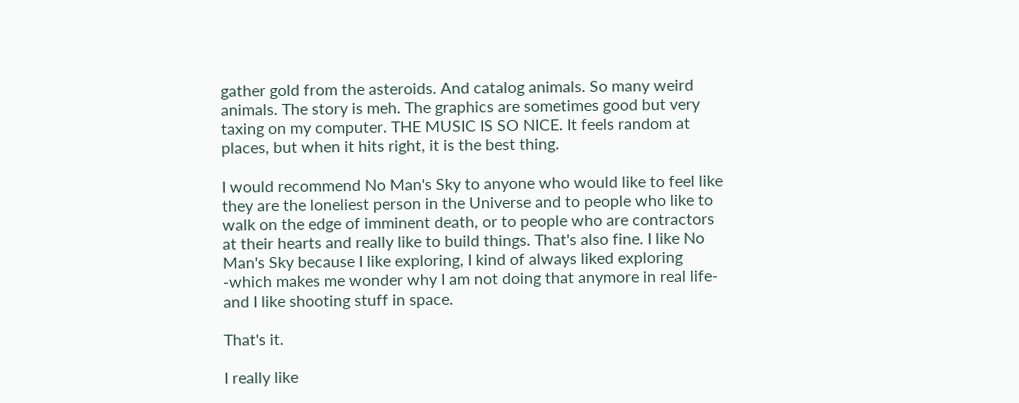gather gold from the asteroids. And catalog animals. So many weird animals. The story is meh. The graphics are sometimes good but very taxing on my computer. THE MUSIC IS SO NICE. It feels random at places, but when it hits right, it is the best thing.

I would recommend No Man's Sky to anyone who would like to feel like they are the loneliest person in the Universe and to people who like to walk on the edge of imminent death, or to people who are contractors at their hearts and really like to build things. That's also fine. I like No Man's Sky because I like exploring, I kind of always liked exploring -which makes me wonder why I am not doing that anymore in real life- and I like shooting stuff in space.

That's it.

I really like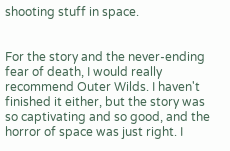shooting stuff in space.


For the story and the never-ending fear of death, I would really recommend Outer Wilds. I haven't finished it either, but the story was so captivating and so good, and the horror of space was just right. I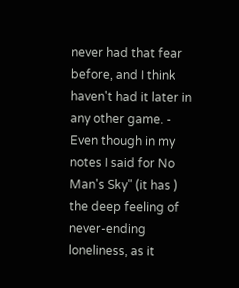never had that fear before, and I think haven't had it later in any other game. - Even though in my notes I said for No Man's Sky" (it has ) the deep feeling of never-ending loneliness, as it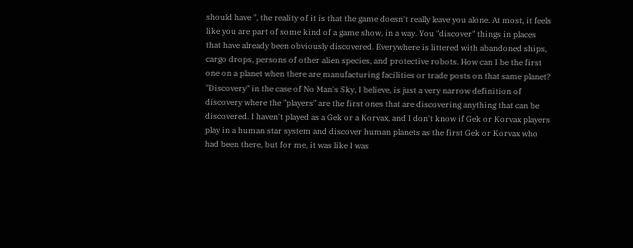should have ", the reality of it is that the game doesn't really leave you alone. At most, it feels like you are part of some kind of a game show, in a way. You "discover" things in places that have already been obviously discovered. Everywhere is littered with abandoned ships, cargo drops, persons of other alien species, and protective robots. How can I be the first one on a planet when there are manufacturing facilities or trade posts on that same planet? "Discovery" in the case of No Man's Sky, I believe, is just a very narrow definition of discovery where the "players" are the first ones that are discovering anything that can be discovered. I haven't played as a Gek or a Korvax, and I don't know if Gek or Korvax players play in a human star system and discover human planets as the first Gek or Korvax who had been there, but for me, it was like I was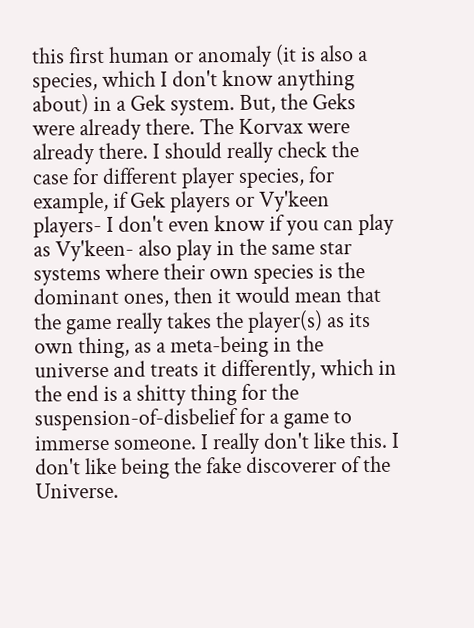this first human or anomaly (it is also a species, which I don't know anything about) in a Gek system. But, the Geks were already there. The Korvax were already there. I should really check the case for different player species, for example, if Gek players or Vy'keen players- I don't even know if you can play as Vy'keen- also play in the same star systems where their own species is the dominant ones, then it would mean that the game really takes the player(s) as its own thing, as a meta-being in the universe and treats it differently, which in the end is a shitty thing for the suspension-of-disbelief for a game to immerse someone. I really don't like this. I don't like being the fake discoverer of the Universe.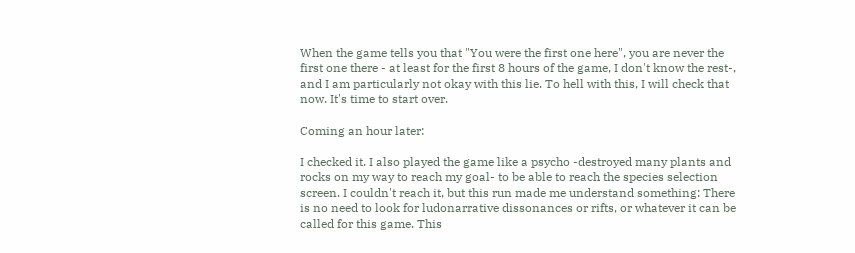When the game tells you that "You were the first one here", you are never the first one there - at least for the first 8 hours of the game, I don't know the rest-, and I am particularly not okay with this lie. To hell with this, I will check that now. It's time to start over.

Coming an hour later:

I checked it. I also played the game like a psycho -destroyed many plants and rocks on my way to reach my goal- to be able to reach the species selection screen. I couldn't reach it, but this run made me understand something: There is no need to look for ludonarrative dissonances or rifts, or whatever it can be called for this game. This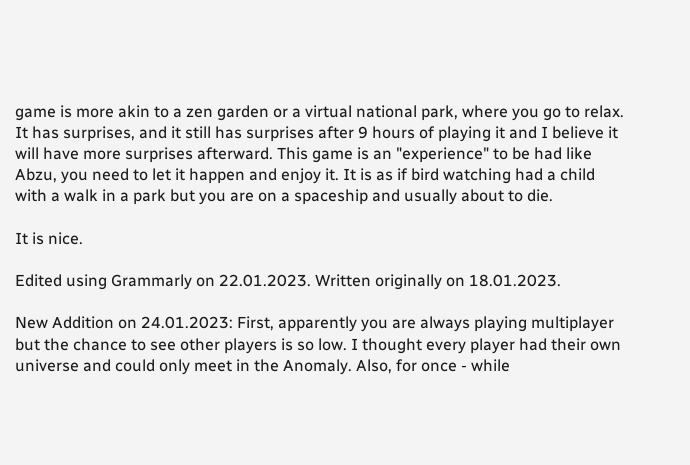game is more akin to a zen garden or a virtual national park, where you go to relax. It has surprises, and it still has surprises after 9 hours of playing it and I believe it will have more surprises afterward. This game is an "experience" to be had like Abzu, you need to let it happen and enjoy it. It is as if bird watching had a child with a walk in a park but you are on a spaceship and usually about to die.

It is nice.

Edited using Grammarly on 22.01.2023. Written originally on 18.01.2023.

New Addition on 24.01.2023: First, apparently you are always playing multiplayer but the chance to see other players is so low. I thought every player had their own universe and could only meet in the Anomaly. Also, for once - while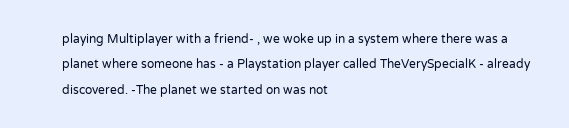playing Multiplayer with a friend- , we woke up in a system where there was a planet where someone has - a Playstation player called TheVerySpecialK - already discovered. -The planet we started on was not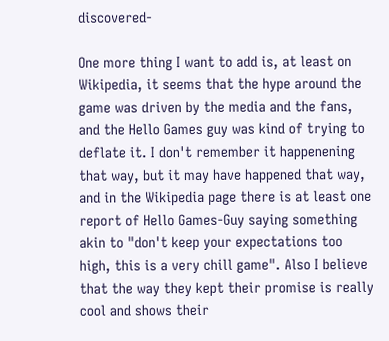discovered-

One more thing I want to add is, at least on Wikipedia, it seems that the hype around the game was driven by the media and the fans, and the Hello Games guy was kind of trying to deflate it. I don't remember it happenening that way, but it may have happened that way, and in the Wikipedia page there is at least one report of Hello Games-Guy saying something akin to "don't keep your expectations too high, this is a very chill game". Also I believe that the way they kept their promise is really cool and shows their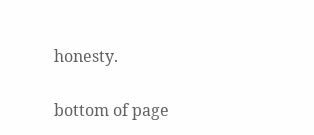honesty.

bottom of page